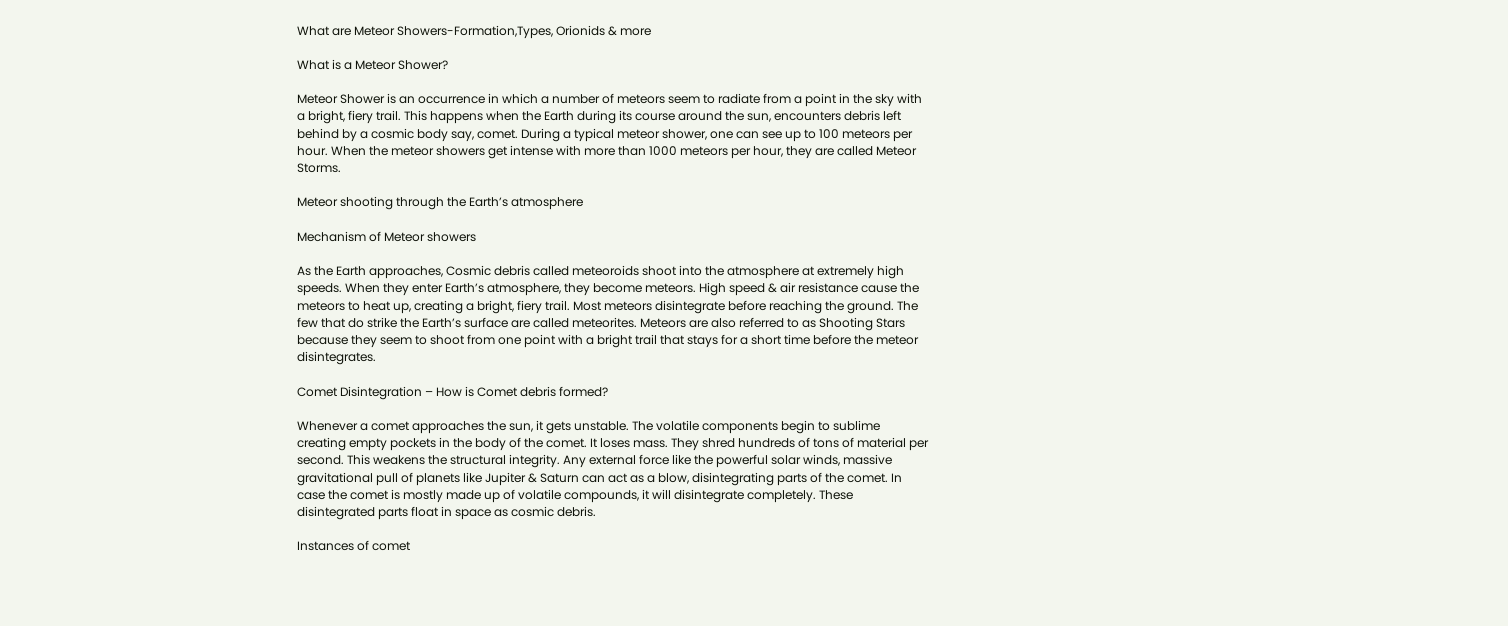What are Meteor Showers-Formation,Types, Orionids & more

What is a Meteor Shower?

Meteor Shower is an occurrence in which a number of meteors seem to radiate from a point in the sky with a bright, fiery trail. This happens when the Earth during its course around the sun, encounters debris left behind by a cosmic body say, comet. During a typical meteor shower, one can see up to 100 meteors per hour. When the meteor showers get intense with more than 1000 meteors per hour, they are called Meteor Storms.

Meteor shooting through the Earth’s atmosphere

Mechanism of Meteor showers

As the Earth approaches, Cosmic debris called meteoroids shoot into the atmosphere at extremely high speeds. When they enter Earth’s atmosphere, they become meteors. High speed & air resistance cause the meteors to heat up, creating a bright, fiery trail. Most meteors disintegrate before reaching the ground. The few that do strike the Earth’s surface are called meteorites. Meteors are also referred to as Shooting Stars because they seem to shoot from one point with a bright trail that stays for a short time before the meteor disintegrates.

Comet Disintegration – How is Comet debris formed?

Whenever a comet approaches the sun, it gets unstable. The volatile components begin to sublime creating empty pockets in the body of the comet. It loses mass. They shred hundreds of tons of material per second. This weakens the structural integrity. Any external force like the powerful solar winds, massive gravitational pull of planets like Jupiter & Saturn can act as a blow, disintegrating parts of the comet. In case the comet is mostly made up of volatile compounds, it will disintegrate completely. These disintegrated parts float in space as cosmic debris.

Instances of comet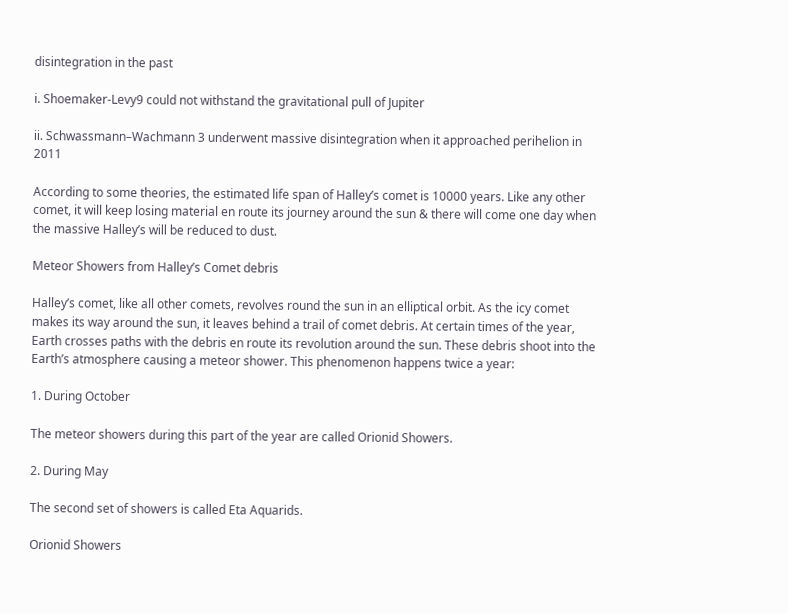disintegration in the past

i. Shoemaker-Levy9 could not withstand the gravitational pull of Jupiter

ii. Schwassmann–Wachmann 3 underwent massive disintegration when it approached perihelion in 2011

According to some theories, the estimated life span of Halley’s comet is 10000 years. Like any other comet, it will keep losing material en route its journey around the sun & there will come one day when the massive Halley’s will be reduced to dust.

Meteor Showers from Halley’s Comet debris

Halley’s comet, like all other comets, revolves round the sun in an elliptical orbit. As the icy comet makes its way around the sun, it leaves behind a trail of comet debris. At certain times of the year, Earth crosses paths with the debris en route its revolution around the sun. These debris shoot into the Earth’s atmosphere causing a meteor shower. This phenomenon happens twice a year:

1. During October

The meteor showers during this part of the year are called Orionid Showers.

2. During May

The second set of showers is called Eta Aquarids.

Orionid Showers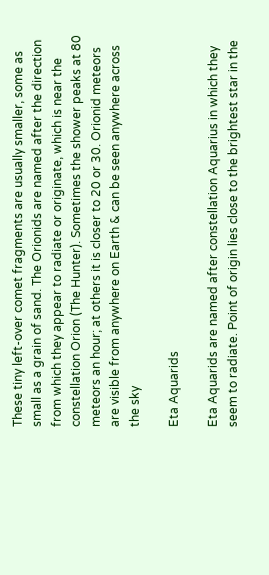These tiny left-over comet fragments are usually smaller, some as small as a grain of sand. The Orionids are named after the direction from which they appear to radiate or originate, which is near the constellation Orion (The Hunter). Sometimes the shower peaks at 80 meteors an hour; at others it is closer to 20 or 30. Orionid meteors are visible from anywhere on Earth & can be seen anywhere across the sky

Eta Aquarids

Eta Aquarids are named after constellation Aquarius in which they seem to radiate. Point of origin lies close to the brightest star in the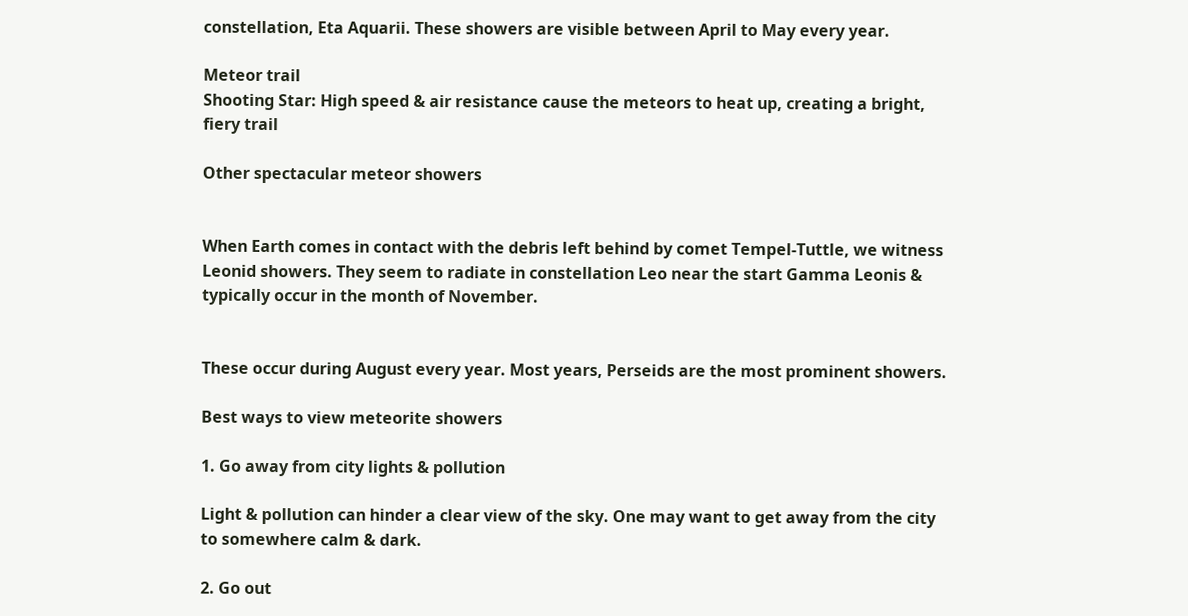constellation, Eta Aquarii. These showers are visible between April to May every year.

Meteor trail
Shooting Star: High speed & air resistance cause the meteors to heat up, creating a bright, fiery trail

Other spectacular meteor showers


When Earth comes in contact with the debris left behind by comet Tempel-Tuttle, we witness Leonid showers. They seem to radiate in constellation Leo near the start Gamma Leonis & typically occur in the month of November.


These occur during August every year. Most years, Perseids are the most prominent showers.

Best ways to view meteorite showers

1. Go away from city lights & pollution

Light & pollution can hinder a clear view of the sky. One may want to get away from the city to somewhere calm & dark.

2. Go out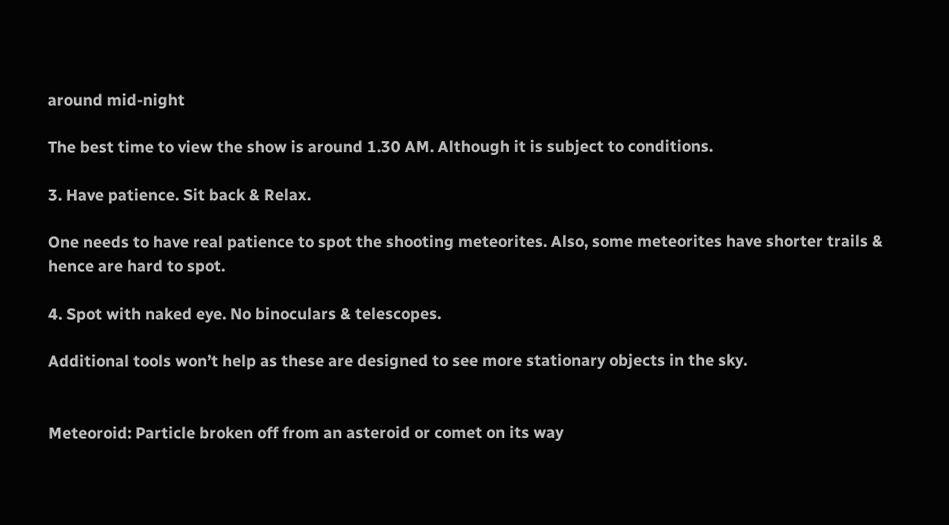around mid-night

The best time to view the show is around 1.30 AM. Although it is subject to conditions.

3. Have patience. Sit back & Relax.

One needs to have real patience to spot the shooting meteorites. Also, some meteorites have shorter trails & hence are hard to spot.

4. Spot with naked eye. No binoculars & telescopes.

Additional tools won’t help as these are designed to see more stationary objects in the sky.


Meteoroid: Particle broken off from an asteroid or comet on its way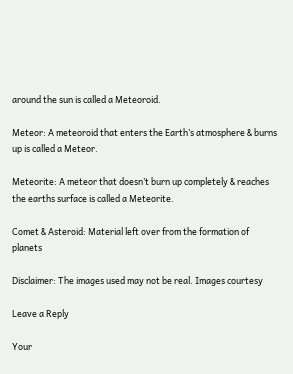around the sun is called a Meteoroid.

Meteor: A meteoroid that enters the Earth’s atmosphere & burns up is called a Meteor.

Meteorite: A meteor that doesn’t burn up completely & reaches the earths surface is called a Meteorite.

Comet & Asteroid: Material left over from the formation of planets

Disclaimer: The images used may not be real. Images courtesy

Leave a Reply

Your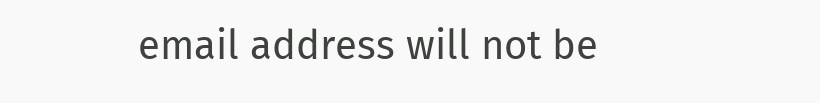email address will not be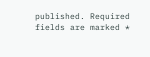published. Required fields are marked *